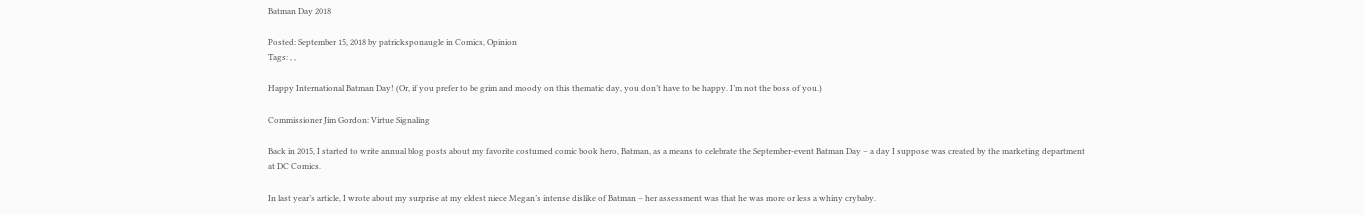Batman Day 2018

Posted: September 15, 2018 by patricksponaugle in Comics, Opinion
Tags: , ,

Happy International Batman Day! (Or, if you prefer to be grim and moody on this thematic day, you don’t have to be happy. I’m not the boss of you.)

Commissioner Jim Gordon: Virtue Signaling

Back in 2015, I started to write annual blog posts about my favorite costumed comic book hero, Batman, as a means to celebrate the September-event Batman Day – a day I suppose was created by the marketing department at DC Comics.

In last year’s article, I wrote about my surprise at my eldest niece Megan’s intense dislike of Batman – her assessment was that he was more or less a whiny crybaby.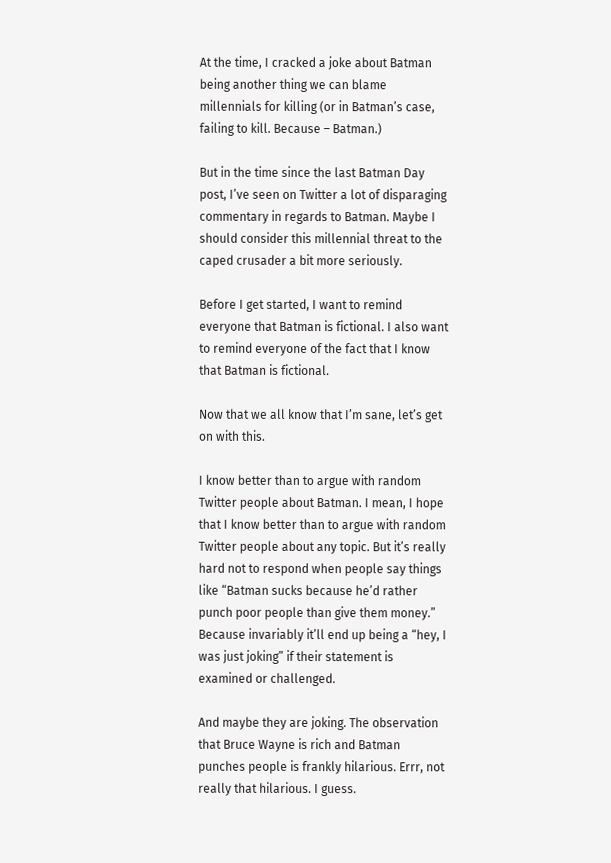At the time, I cracked a joke about Batman being another thing we can blame millennials for killing (or in Batman’s case, failing to kill. Because – Batman.)

But in the time since the last Batman Day post, I’ve seen on Twitter a lot of disparaging commentary in regards to Batman. Maybe I should consider this millennial threat to the caped crusader a bit more seriously.

Before I get started, I want to remind everyone that Batman is fictional. I also want to remind everyone of the fact that I know that Batman is fictional.

Now that we all know that I’m sane, let’s get on with this.

I know better than to argue with random Twitter people about Batman. I mean, I hope that I know better than to argue with random Twitter people about any topic. But it’s really hard not to respond when people say things like “Batman sucks because he’d rather punch poor people than give them money.” Because invariably it’ll end up being a “hey, I was just joking” if their statement is examined or challenged.

And maybe they are joking. The observation that Bruce Wayne is rich and Batman punches people is frankly hilarious. Errr, not really that hilarious. I guess.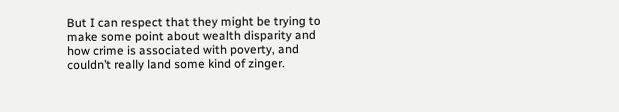But I can respect that they might be trying to make some point about wealth disparity and how crime is associated with poverty, and couldn’t really land some kind of zinger.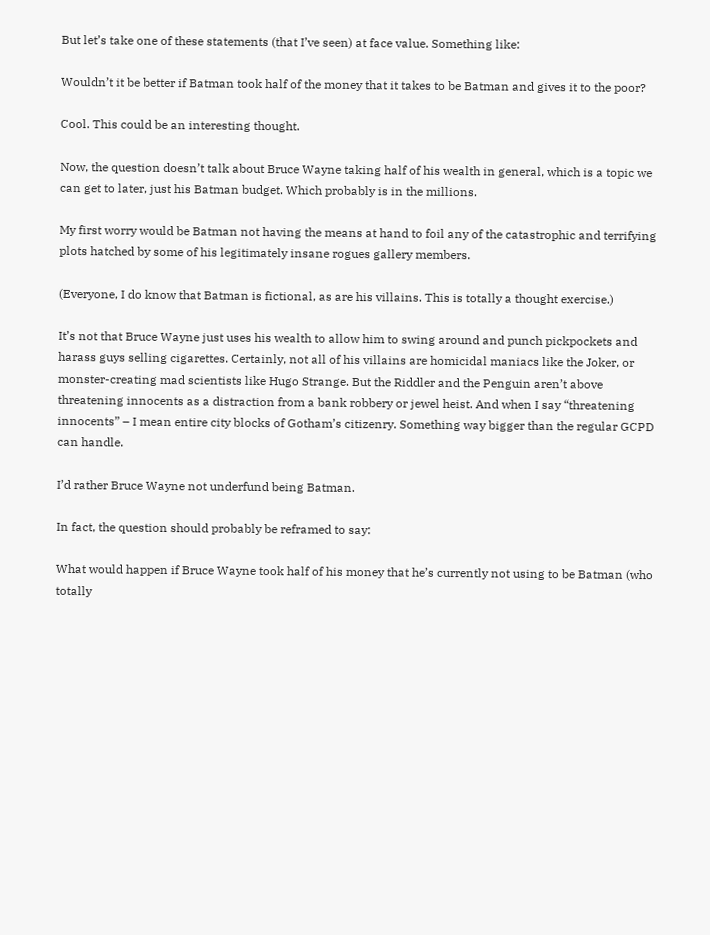But let’s take one of these statements (that I’ve seen) at face value. Something like:

Wouldn’t it be better if Batman took half of the money that it takes to be Batman and gives it to the poor?

Cool. This could be an interesting thought.

Now, the question doesn’t talk about Bruce Wayne taking half of his wealth in general, which is a topic we can get to later, just his Batman budget. Which probably is in the millions.

My first worry would be Batman not having the means at hand to foil any of the catastrophic and terrifying plots hatched by some of his legitimately insane rogues gallery members.

(Everyone, I do know that Batman is fictional, as are his villains. This is totally a thought exercise.)

It’s not that Bruce Wayne just uses his wealth to allow him to swing around and punch pickpockets and harass guys selling cigarettes. Certainly, not all of his villains are homicidal maniacs like the Joker, or monster-creating mad scientists like Hugo Strange. But the Riddler and the Penguin aren’t above threatening innocents as a distraction from a bank robbery or jewel heist. And when I say “threatening innocents” – I mean entire city blocks of Gotham’s citizenry. Something way bigger than the regular GCPD can handle.

I’d rather Bruce Wayne not underfund being Batman.

In fact, the question should probably be reframed to say:

What would happen if Bruce Wayne took half of his money that he’s currently not using to be Batman (who totally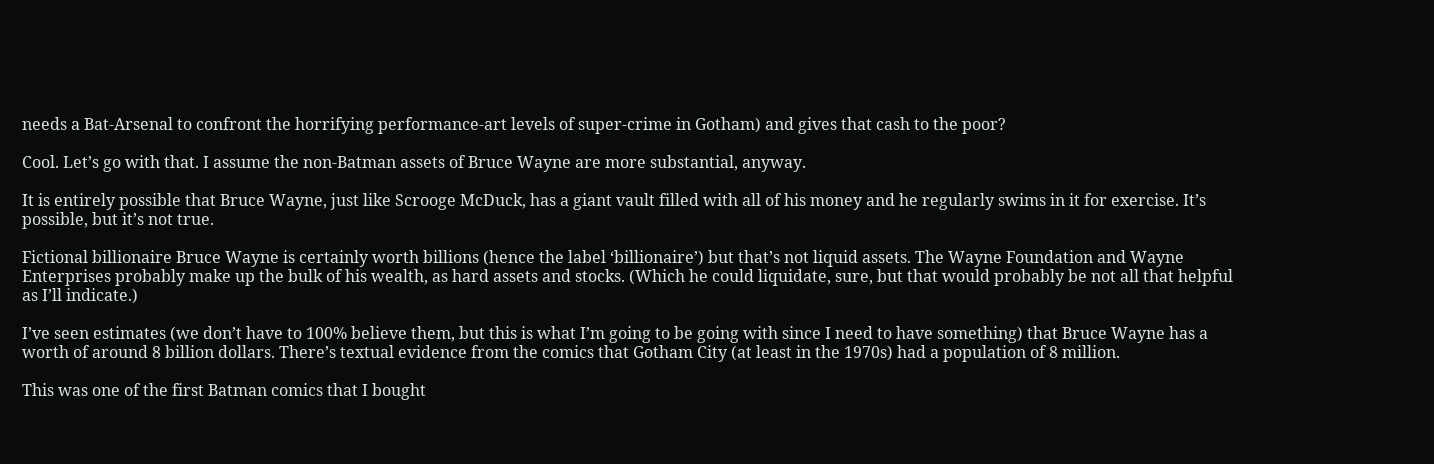needs a Bat-Arsenal to confront the horrifying performance-art levels of super-crime in Gotham) and gives that cash to the poor?

Cool. Let’s go with that. I assume the non-Batman assets of Bruce Wayne are more substantial, anyway.

It is entirely possible that Bruce Wayne, just like Scrooge McDuck, has a giant vault filled with all of his money and he regularly swims in it for exercise. It’s possible, but it’s not true.

Fictional billionaire Bruce Wayne is certainly worth billions (hence the label ‘billionaire’) but that’s not liquid assets. The Wayne Foundation and Wayne Enterprises probably make up the bulk of his wealth, as hard assets and stocks. (Which he could liquidate, sure, but that would probably be not all that helpful as I’ll indicate.)

I’ve seen estimates (we don’t have to 100% believe them, but this is what I’m going to be going with since I need to have something) that Bruce Wayne has a worth of around 8 billion dollars. There’s textual evidence from the comics that Gotham City (at least in the 1970s) had a population of 8 million.

This was one of the first Batman comics that I bought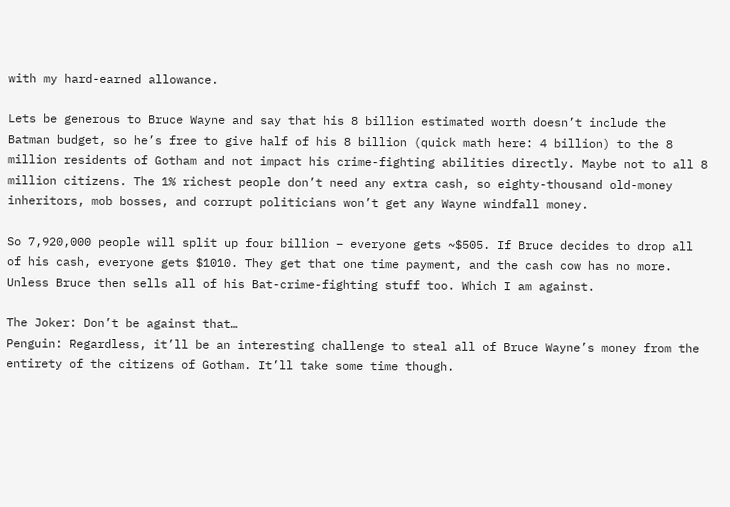with my hard-earned allowance.

Lets be generous to Bruce Wayne and say that his 8 billion estimated worth doesn’t include the Batman budget, so he’s free to give half of his 8 billion (quick math here: 4 billion) to the 8 million residents of Gotham and not impact his crime-fighting abilities directly. Maybe not to all 8 million citizens. The 1% richest people don’t need any extra cash, so eighty-thousand old-money inheritors, mob bosses, and corrupt politicians won’t get any Wayne windfall money.

So 7,920,000 people will split up four billion – everyone gets ~$505. If Bruce decides to drop all of his cash, everyone gets $1010. They get that one time payment, and the cash cow has no more. Unless Bruce then sells all of his Bat-crime-fighting stuff too. Which I am against.

The Joker: Don’t be against that…
Penguin: Regardless, it’ll be an interesting challenge to steal all of Bruce Wayne’s money from the entirety of the citizens of Gotham. It’ll take some time though.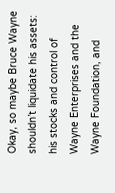Okay, so maybe Bruce Wayne shouldn’t liquidate his assets: his stocks and control of Wayne Enterprises and the Wayne Foundation, and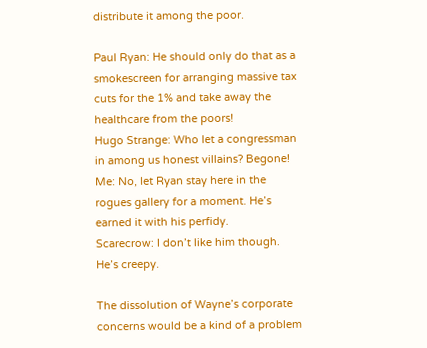distribute it among the poor.

Paul Ryan: He should only do that as a smokescreen for arranging massive tax cuts for the 1% and take away the healthcare from the poors!
Hugo Strange: Who let a congressman in among us honest villains? Begone!
Me: No, let Ryan stay here in the rogues gallery for a moment. He’s earned it with his perfidy.
Scarecrow: I don’t like him though. He’s creepy.

The dissolution of Wayne’s corporate concerns would be a kind of a problem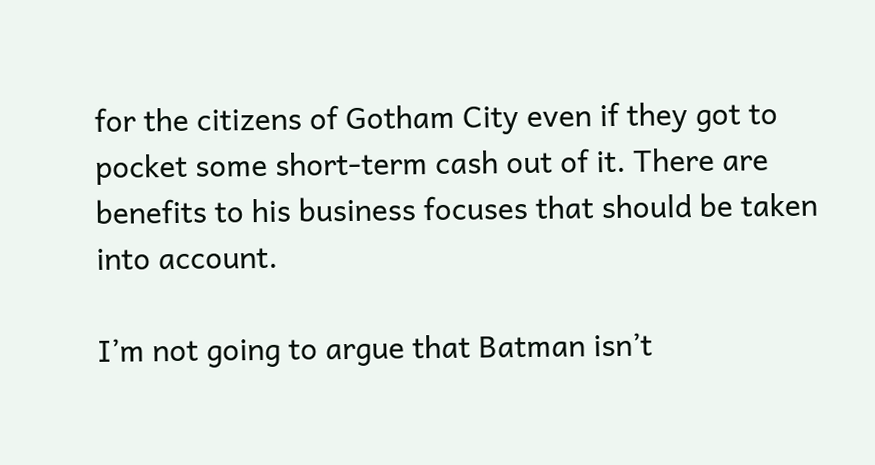for the citizens of Gotham City even if they got to pocket some short-term cash out of it. There are benefits to his business focuses that should be taken into account.

I’m not going to argue that Batman isn’t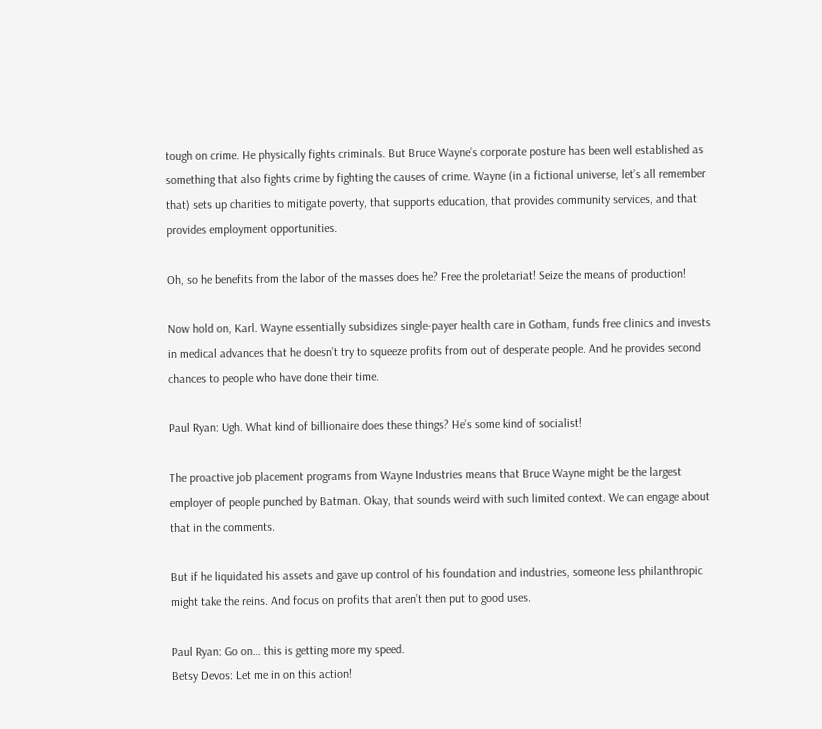tough on crime. He physically fights criminals. But Bruce Wayne’s corporate posture has been well established as something that also fights crime by fighting the causes of crime. Wayne (in a fictional universe, let’s all remember that) sets up charities to mitigate poverty, that supports education, that provides community services, and that provides employment opportunities.

Oh, so he benefits from the labor of the masses does he? Free the proletariat! Seize the means of production!

Now hold on, Karl. Wayne essentially subsidizes single-payer health care in Gotham, funds free clinics and invests in medical advances that he doesn’t try to squeeze profits from out of desperate people. And he provides second chances to people who have done their time.

Paul Ryan: Ugh. What kind of billionaire does these things? He’s some kind of socialist!

The proactive job placement programs from Wayne Industries means that Bruce Wayne might be the largest employer of people punched by Batman. Okay, that sounds weird with such limited context. We can engage about that in the comments.

But if he liquidated his assets and gave up control of his foundation and industries, someone less philanthropic might take the reins. And focus on profits that aren’t then put to good uses.

Paul Ryan: Go on… this is getting more my speed.
Betsy Devos: Let me in on this action!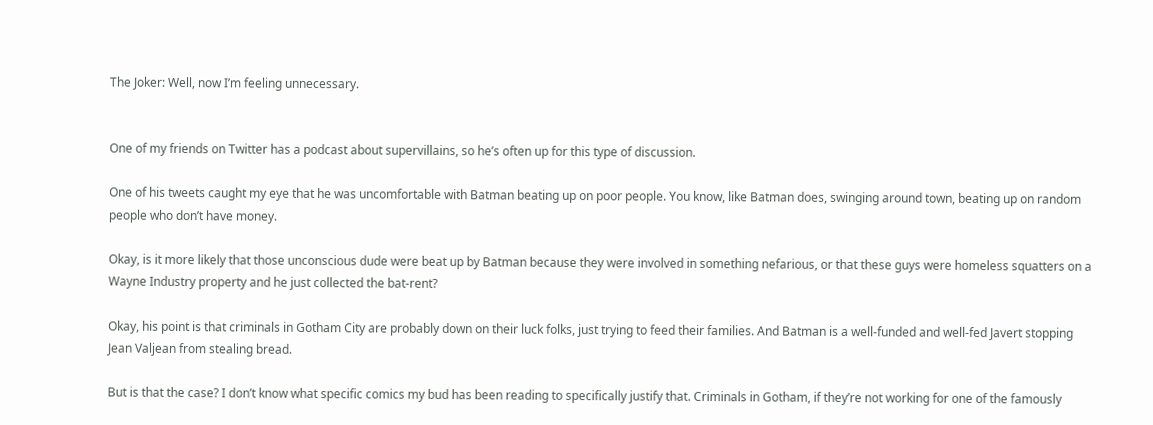The Joker: Well, now I’m feeling unnecessary.


One of my friends on Twitter has a podcast about supervillains, so he’s often up for this type of discussion.

One of his tweets caught my eye that he was uncomfortable with Batman beating up on poor people. You know, like Batman does, swinging around town, beating up on random people who don’t have money.

Okay, is it more likely that those unconscious dude were beat up by Batman because they were involved in something nefarious, or that these guys were homeless squatters on a Wayne Industry property and he just collected the bat-rent?

Okay, his point is that criminals in Gotham City are probably down on their luck folks, just trying to feed their families. And Batman is a well-funded and well-fed Javert stopping Jean Valjean from stealing bread.

But is that the case? I don’t know what specific comics my bud has been reading to specifically justify that. Criminals in Gotham, if they’re not working for one of the famously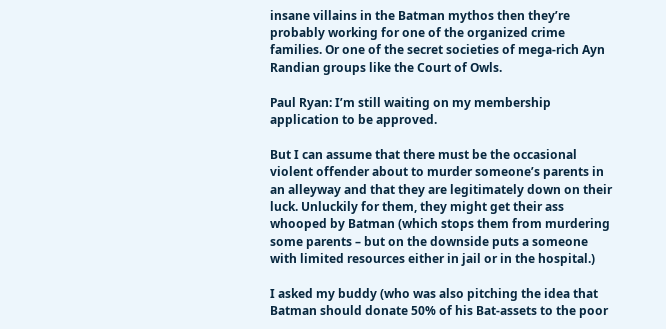insane villains in the Batman mythos then they’re probably working for one of the organized crime families. Or one of the secret societies of mega-rich Ayn Randian groups like the Court of Owls.

Paul Ryan: I’m still waiting on my membership application to be approved.

But I can assume that there must be the occasional violent offender about to murder someone’s parents in an alleyway and that they are legitimately down on their luck. Unluckily for them, they might get their ass whooped by Batman (which stops them from murdering some parents – but on the downside puts a someone with limited resources either in jail or in the hospital.)

I asked my buddy (who was also pitching the idea that Batman should donate 50% of his Bat-assets to the poor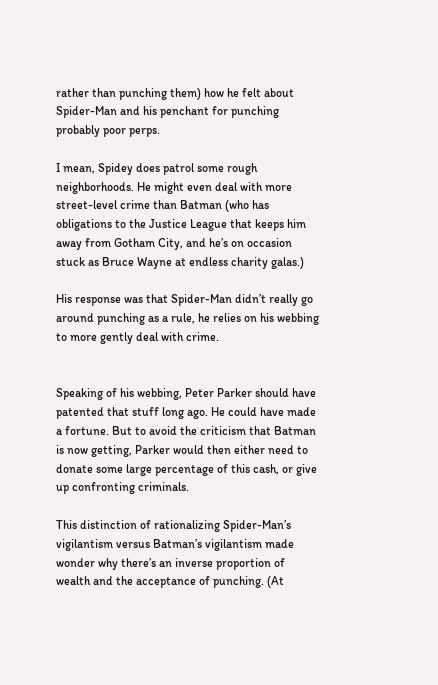rather than punching them) how he felt about Spider-Man and his penchant for punching probably poor perps.

I mean, Spidey does patrol some rough neighborhoods. He might even deal with more street-level crime than Batman (who has obligations to the Justice League that keeps him away from Gotham City, and he’s on occasion stuck as Bruce Wayne at endless charity galas.)

His response was that Spider-Man didn’t really go around punching as a rule, he relies on his webbing to more gently deal with crime.


Speaking of his webbing, Peter Parker should have patented that stuff long ago. He could have made a fortune. But to avoid the criticism that Batman is now getting, Parker would then either need to donate some large percentage of this cash, or give up confronting criminals.

This distinction of rationalizing Spider-Man’s vigilantism versus Batman’s vigilantism made wonder why there’s an inverse proportion of wealth and the acceptance of punching. (At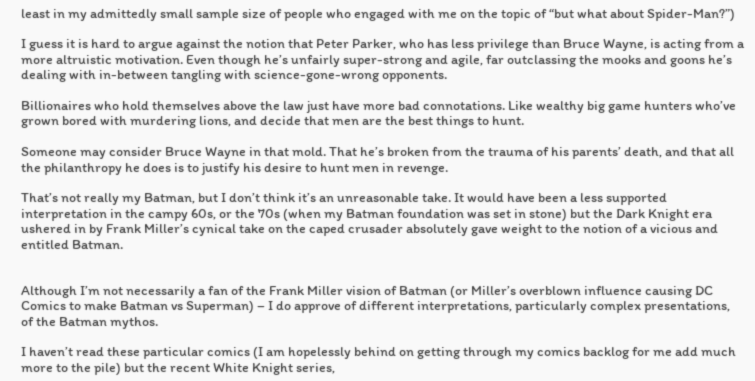least in my admittedly small sample size of people who engaged with me on the topic of “but what about Spider-Man?”)

I guess it is hard to argue against the notion that Peter Parker, who has less privilege than Bruce Wayne, is acting from a more altruistic motivation. Even though he’s unfairly super-strong and agile, far outclassing the mooks and goons he’s dealing with in-between tangling with science-gone-wrong opponents.

Billionaires who hold themselves above the law just have more bad connotations. Like wealthy big game hunters who’ve grown bored with murdering lions, and decide that men are the best things to hunt.

Someone may consider Bruce Wayne in that mold. That he’s broken from the trauma of his parents’ death, and that all the philanthropy he does is to justify his desire to hunt men in revenge.

That’s not really my Batman, but I don’t think it’s an unreasonable take. It would have been a less supported interpretation in the campy 60s, or the 70s (when my Batman foundation was set in stone) but the Dark Knight era ushered in by Frank Miller’s cynical take on the caped crusader absolutely gave weight to the notion of a vicious and entitled Batman.


Although I’m not necessarily a fan of the Frank Miller vision of Batman (or Miller’s overblown influence causing DC Comics to make Batman vs Superman) – I do approve of different interpretations, particularly complex presentations, of the Batman mythos.

I haven’t read these particular comics (I am hopelessly behind on getting through my comics backlog for me add much more to the pile) but the recent White Knight series,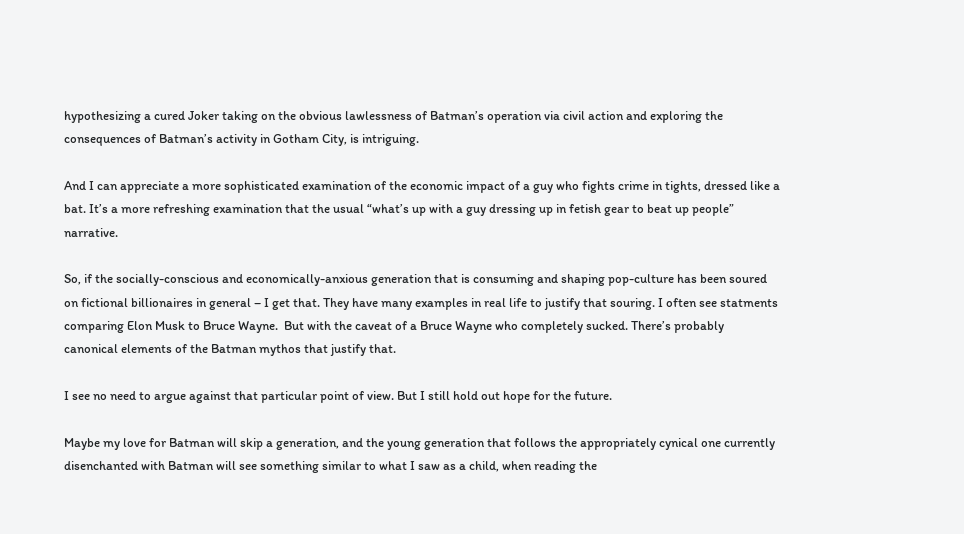hypothesizing a cured Joker taking on the obvious lawlessness of Batman’s operation via civil action and exploring the consequences of Batman’s activity in Gotham City, is intriguing.

And I can appreciate a more sophisticated examination of the economic impact of a guy who fights crime in tights, dressed like a bat. It’s a more refreshing examination that the usual “what’s up with a guy dressing up in fetish gear to beat up people” narrative.

So, if the socially-conscious and economically-anxious generation that is consuming and shaping pop-culture has been soured on fictional billionaires in general – I get that. They have many examples in real life to justify that souring. I often see statments comparing Elon Musk to Bruce Wayne.  But with the caveat of a Bruce Wayne who completely sucked. There’s probably canonical elements of the Batman mythos that justify that.

I see no need to argue against that particular point of view. But I still hold out hope for the future.

Maybe my love for Batman will skip a generation, and the young generation that follows the appropriately cynical one currently disenchanted with Batman will see something similar to what I saw as a child, when reading the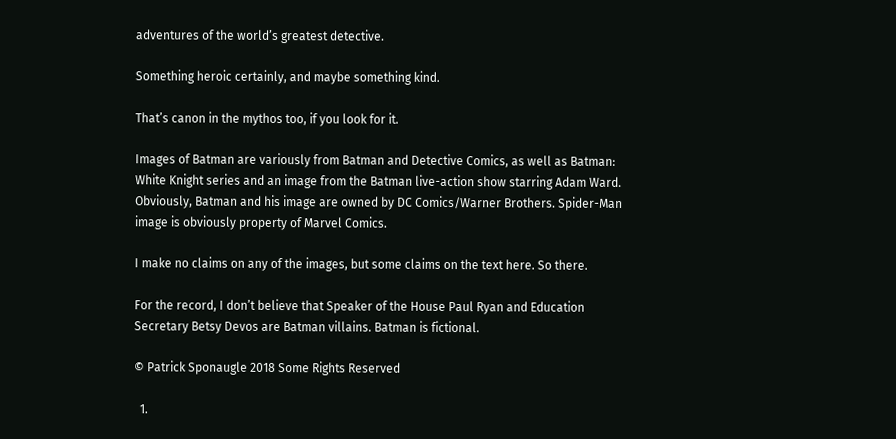adventures of the world’s greatest detective.

Something heroic certainly, and maybe something kind.

That’s canon in the mythos too, if you look for it.

Images of Batman are variously from Batman and Detective Comics, as well as Batman: White Knight series and an image from the Batman live-action show starring Adam Ward. Obviously, Batman and his image are owned by DC Comics/Warner Brothers. Spider-Man image is obviously property of Marvel Comics.

I make no claims on any of the images, but some claims on the text here. So there.

For the record, I don’t believe that Speaker of the House Paul Ryan and Education Secretary Betsy Devos are Batman villains. Batman is fictional.

© Patrick Sponaugle 2018 Some Rights Reserved

  1.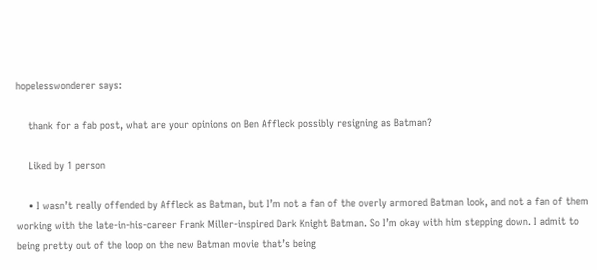hopelesswonderer says:

    thank for a fab post, what are your opinions on Ben Affleck possibly resigning as Batman?

    Liked by 1 person

    • I wasn’t really offended by Affleck as Batman, but I’m not a fan of the overly armored Batman look, and not a fan of them working with the late-in-his-career Frank Miller-inspired Dark Knight Batman. So I’m okay with him stepping down. I admit to being pretty out of the loop on the new Batman movie that’s being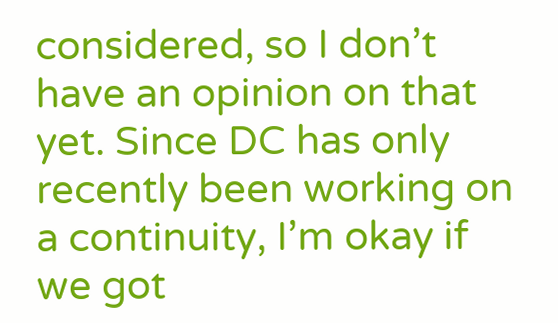considered, so I don’t have an opinion on that yet. Since DC has only recently been working on a continuity, I’m okay if we got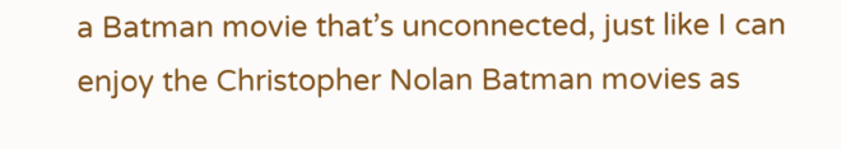a Batman movie that’s unconnected, just like I can enjoy the Christopher Nolan Batman movies as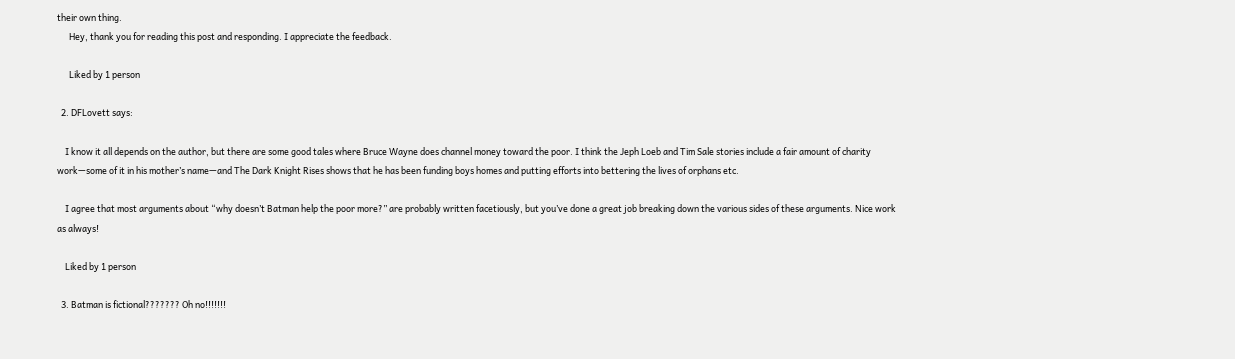their own thing.
      Hey, thank you for reading this post and responding. I appreciate the feedback.

      Liked by 1 person

  2. DFLovett says:

    I know it all depends on the author, but there are some good tales where Bruce Wayne does channel money toward the poor. I think the Jeph Loeb and Tim Sale stories include a fair amount of charity work—some of it in his mother’s name—and The Dark Knight Rises shows that he has been funding boys homes and putting efforts into bettering the lives of orphans etc.

    I agree that most arguments about “why doesn’t Batman help the poor more?” are probably written facetiously, but you’ve done a great job breaking down the various sides of these arguments. Nice work as always!

    Liked by 1 person

  3. Batman is fictional??????? Oh no!!!!!!!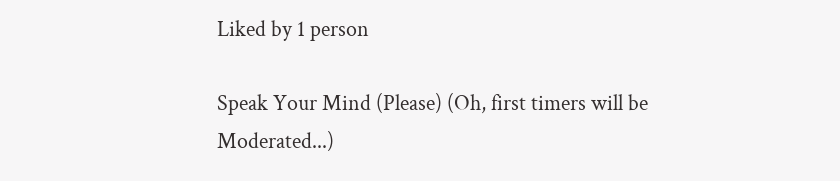Liked by 1 person

Speak Your Mind (Please) (Oh, first timers will be Moderated...)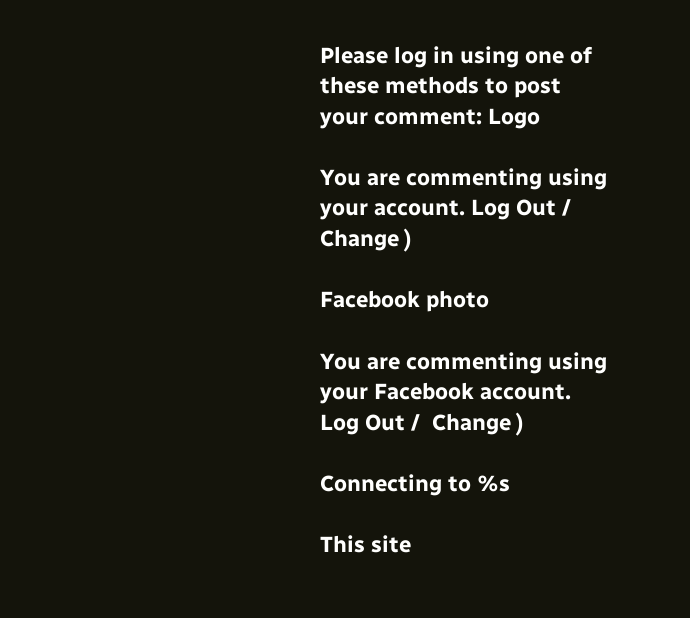Please log in using one of these methods to post your comment: Logo

You are commenting using your account. Log Out /  Change )

Facebook photo

You are commenting using your Facebook account. Log Out /  Change )

Connecting to %s

This site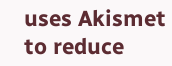uses Akismet to reduce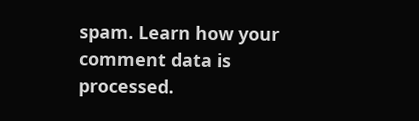spam. Learn how your comment data is processed.